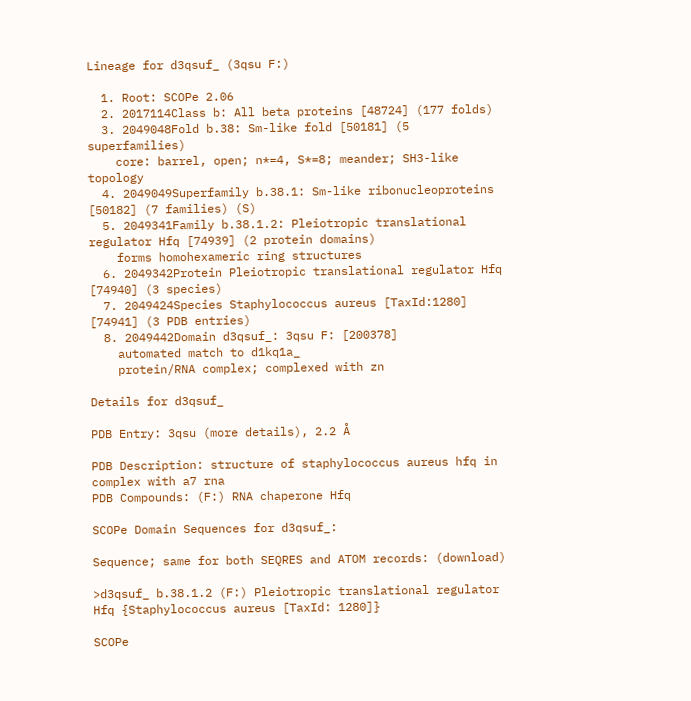Lineage for d3qsuf_ (3qsu F:)

  1. Root: SCOPe 2.06
  2. 2017114Class b: All beta proteins [48724] (177 folds)
  3. 2049048Fold b.38: Sm-like fold [50181] (5 superfamilies)
    core: barrel, open; n*=4, S*=8; meander; SH3-like topology
  4. 2049049Superfamily b.38.1: Sm-like ribonucleoproteins [50182] (7 families) (S)
  5. 2049341Family b.38.1.2: Pleiotropic translational regulator Hfq [74939] (2 protein domains)
    forms homohexameric ring structures
  6. 2049342Protein Pleiotropic translational regulator Hfq [74940] (3 species)
  7. 2049424Species Staphylococcus aureus [TaxId:1280] [74941] (3 PDB entries)
  8. 2049442Domain d3qsuf_: 3qsu F: [200378]
    automated match to d1kq1a_
    protein/RNA complex; complexed with zn

Details for d3qsuf_

PDB Entry: 3qsu (more details), 2.2 Å

PDB Description: structure of staphylococcus aureus hfq in complex with a7 rna
PDB Compounds: (F:) RNA chaperone Hfq

SCOPe Domain Sequences for d3qsuf_:

Sequence; same for both SEQRES and ATOM records: (download)

>d3qsuf_ b.38.1.2 (F:) Pleiotropic translational regulator Hfq {Staphylococcus aureus [TaxId: 1280]}

SCOPe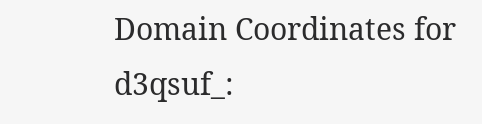Domain Coordinates for d3qsuf_: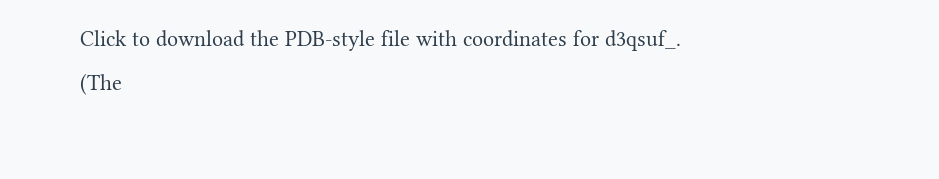Click to download the PDB-style file with coordinates for d3qsuf_.
(The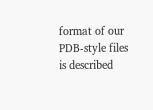format of our PDB-style files is described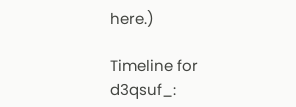here.)

Timeline for d3qsuf_: